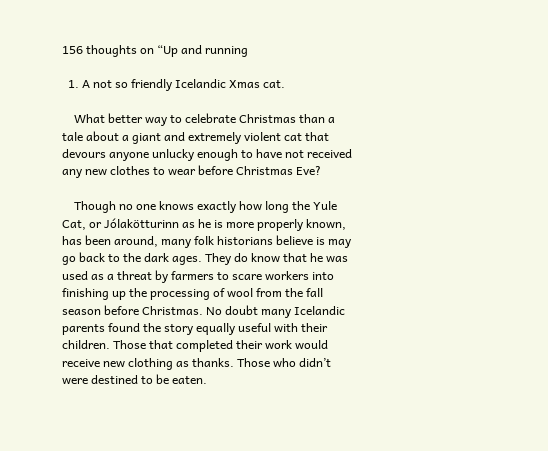156 thoughts on “Up and running

  1. A not so friendly Icelandic Xmas cat.

    What better way to celebrate Christmas than a tale about a giant and extremely violent cat that devours anyone unlucky enough to have not received any new clothes to wear before Christmas Eve?

    Though no one knows exactly how long the Yule Cat, or Jólakötturinn as he is more properly known, has been around, many folk historians believe is may go back to the dark ages. They do know that he was used as a threat by farmers to scare workers into finishing up the processing of wool from the fall season before Christmas. No doubt many Icelandic parents found the story equally useful with their children. Those that completed their work would receive new clothing as thanks. Those who didn’t were destined to be eaten.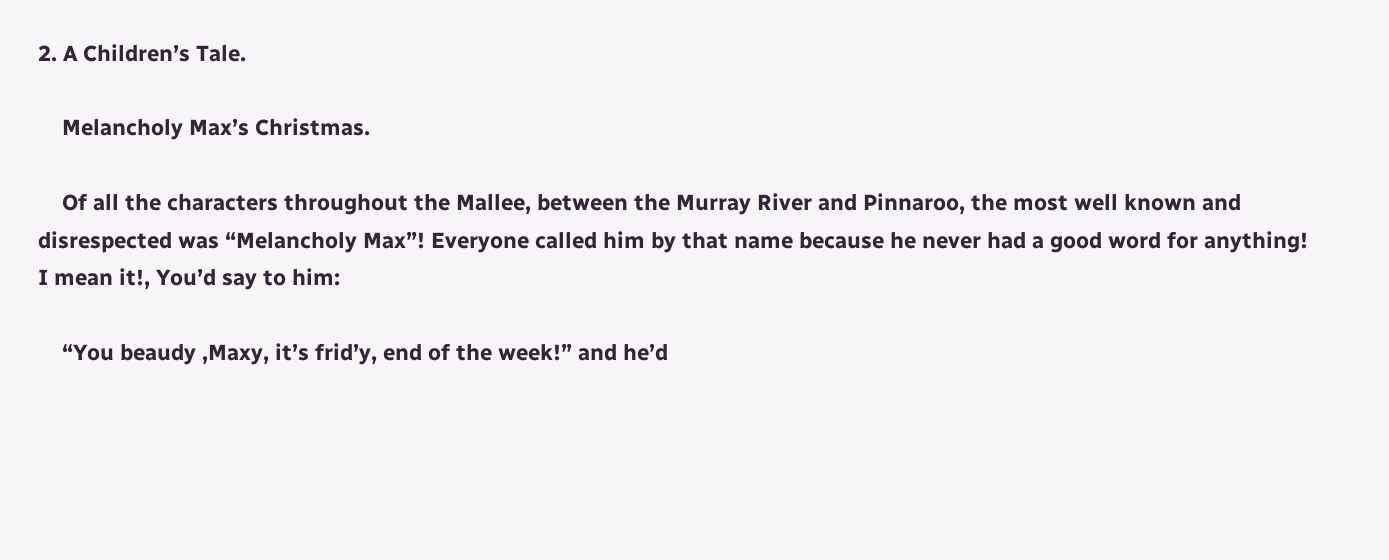2. A Children’s Tale.

    Melancholy Max’s Christmas.

    Of all the characters throughout the Mallee, between the Murray River and Pinnaroo, the most well known and disrespected was “Melancholy Max”! Everyone called him by that name because he never had a good word for anything! I mean it!, You’d say to him:

    “You beaudy ,Maxy, it’s frid’y, end of the week!” and he’d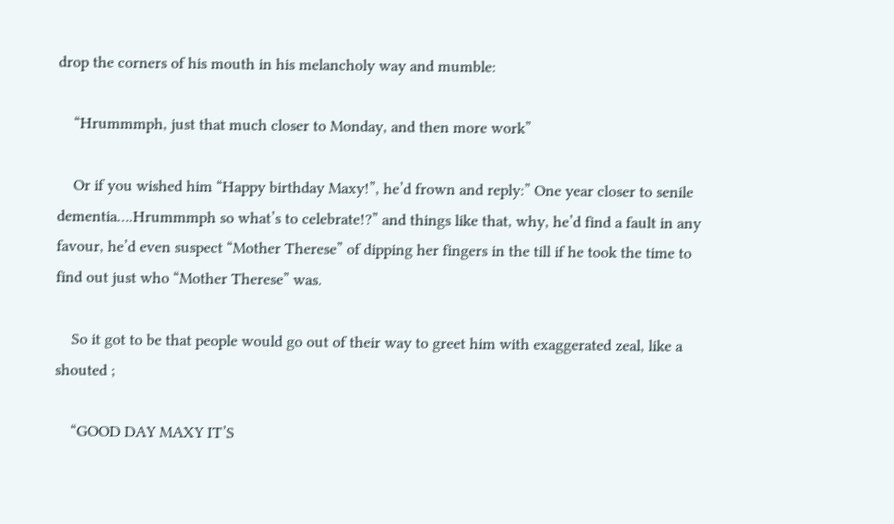drop the corners of his mouth in his melancholy way and mumble:

    “Hrummmph, just that much closer to Monday, and then more work”

    Or if you wished him “Happy birthday Maxy!”, he’d frown and reply:” One year closer to senile dementia….Hrummmph so what’s to celebrate!?” and things like that, why, he’d find a fault in any favour, he’d even suspect “Mother Therese” of dipping her fingers in the till if he took the time to find out just who “Mother Therese” was.

    So it got to be that people would go out of their way to greet him with exaggerated zeal, like a shouted ;

    “GOOD DAY MAXY IT’S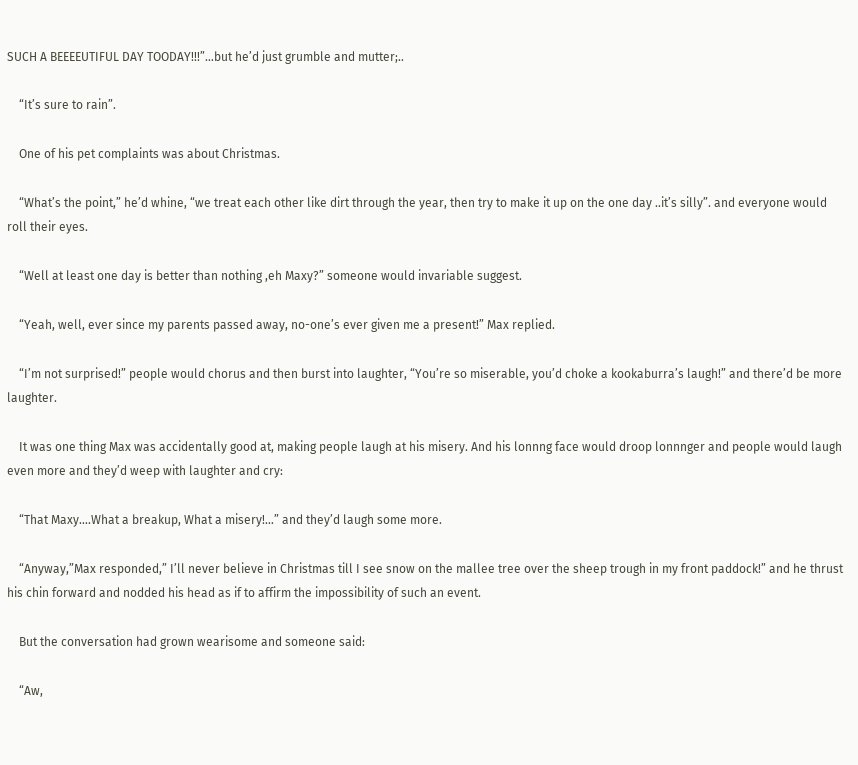SUCH A BEEEEUTIFUL DAY TOODAY!!!”…but he’d just grumble and mutter;..

    “It’s sure to rain”.

    One of his pet complaints was about Christmas.

    “What’s the point,” he’d whine, “we treat each other like dirt through the year, then try to make it up on the one day ..it’s silly”. and everyone would roll their eyes.

    “Well at least one day is better than nothing ,eh Maxy?” someone would invariable suggest.

    “Yeah, well, ever since my parents passed away, no-one’s ever given me a present!” Max replied.

    “I’m not surprised!” people would chorus and then burst into laughter, “You’re so miserable, you’d choke a kookaburra’s laugh!” and there’d be more laughter.

    It was one thing Max was accidentally good at, making people laugh at his misery. And his lonnng face would droop lonnnger and people would laugh even more and they’d weep with laughter and cry:

    “That Maxy….What a breakup, What a misery!…” and they’d laugh some more.

    “Anyway,”Max responded,” I’ll never believe in Christmas till I see snow on the mallee tree over the sheep trough in my front paddock!” and he thrust his chin forward and nodded his head as if to affirm the impossibility of such an event.

    But the conversation had grown wearisome and someone said:

    “Aw,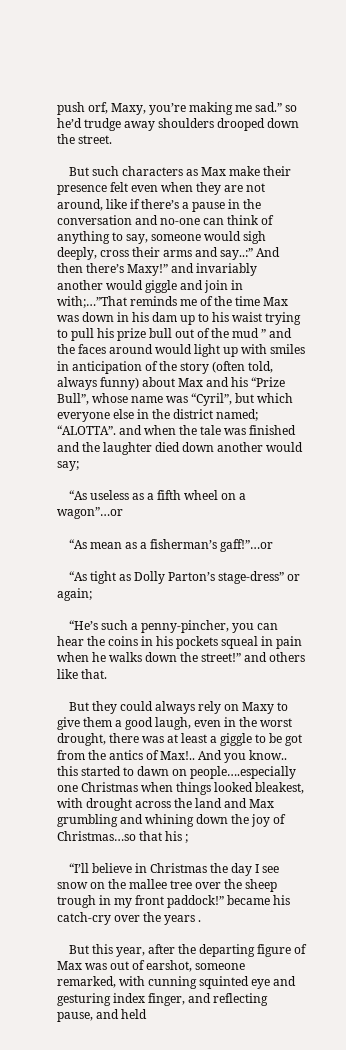push orf, Maxy, you’re making me sad.” so he’d trudge away shoulders drooped down the street.

    But such characters as Max make their presence felt even when they are not around, like if there’s a pause in the conversation and no-one can think of anything to say, someone would sigh deeply, cross their arms and say..:” And then there’s Maxy!” and invariably another would giggle and join in with;…”That reminds me of the time Max was down in his dam up to his waist trying to pull his prize bull out of the mud ” and the faces around would light up with smiles in anticipation of the story (often told, always funny) about Max and his “Prize Bull”, whose name was “Cyril”, but which everyone else in the district named; “ALOTTA”. and when the tale was finished and the laughter died down another would say;

    “As useless as a fifth wheel on a wagon”…or

    “As mean as a fisherman’s gaff!”…or

    “As tight as Dolly Parton’s stage-dress” or again;

    “He’s such a penny-pincher, you can hear the coins in his pockets squeal in pain when he walks down the street!” and others like that.

    But they could always rely on Maxy to give them a good laugh, even in the worst drought, there was at least a giggle to be got from the antics of Max!.. And you know.. this started to dawn on people….especially one Christmas when things looked bleakest, with drought across the land and Max grumbling and whining down the joy of Christmas…so that his ;

    “I’ll believe in Christmas the day I see snow on the mallee tree over the sheep trough in my front paddock!” became his catch-cry over the years .

    But this year, after the departing figure of Max was out of earshot, someone remarked, with cunning squinted eye and gesturing index finger, and reflecting pause, and held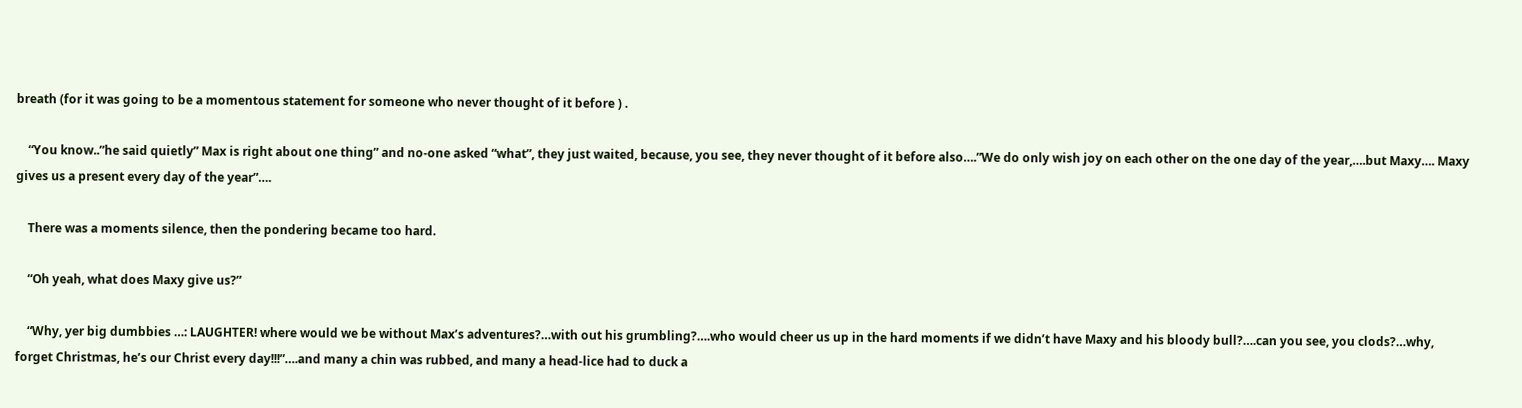breath (for it was going to be a momentous statement for someone who never thought of it before ) .

    “You know..”he said quietly” Max is right about one thing” and no-one asked “what”, they just waited, because, you see, they never thought of it before also….”We do only wish joy on each other on the one day of the year,….but Maxy…. Maxy gives us a present every day of the year”….

    There was a moments silence, then the pondering became too hard.

    “Oh yeah, what does Maxy give us?”

    “Why, yer big dumbbies …: LAUGHTER! where would we be without Max’s adventures?…with out his grumbling?….who would cheer us up in the hard moments if we didn’t have Maxy and his bloody bull?….can you see, you clods?…why, forget Christmas, he’s our Christ every day!!!”….and many a chin was rubbed, and many a head-lice had to duck a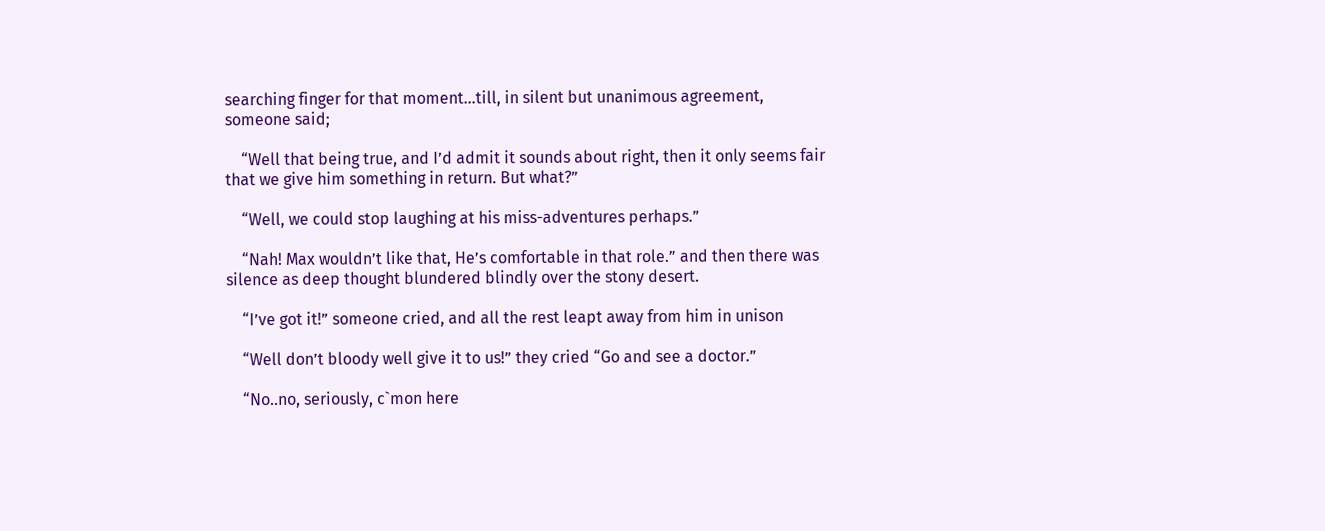searching finger for that moment…till, in silent but unanimous agreement, someone said;

    “Well that being true, and I’d admit it sounds about right, then it only seems fair that we give him something in return. But what?”

    “Well, we could stop laughing at his miss-adventures perhaps.”

    “Nah! Max wouldn’t like that, He’s comfortable in that role.” and then there was silence as deep thought blundered blindly over the stony desert.

    “I’ve got it!” someone cried, and all the rest leapt away from him in unison

    “Well don’t bloody well give it to us!” they cried “Go and see a doctor.”

    “No..no, seriously, c`mon here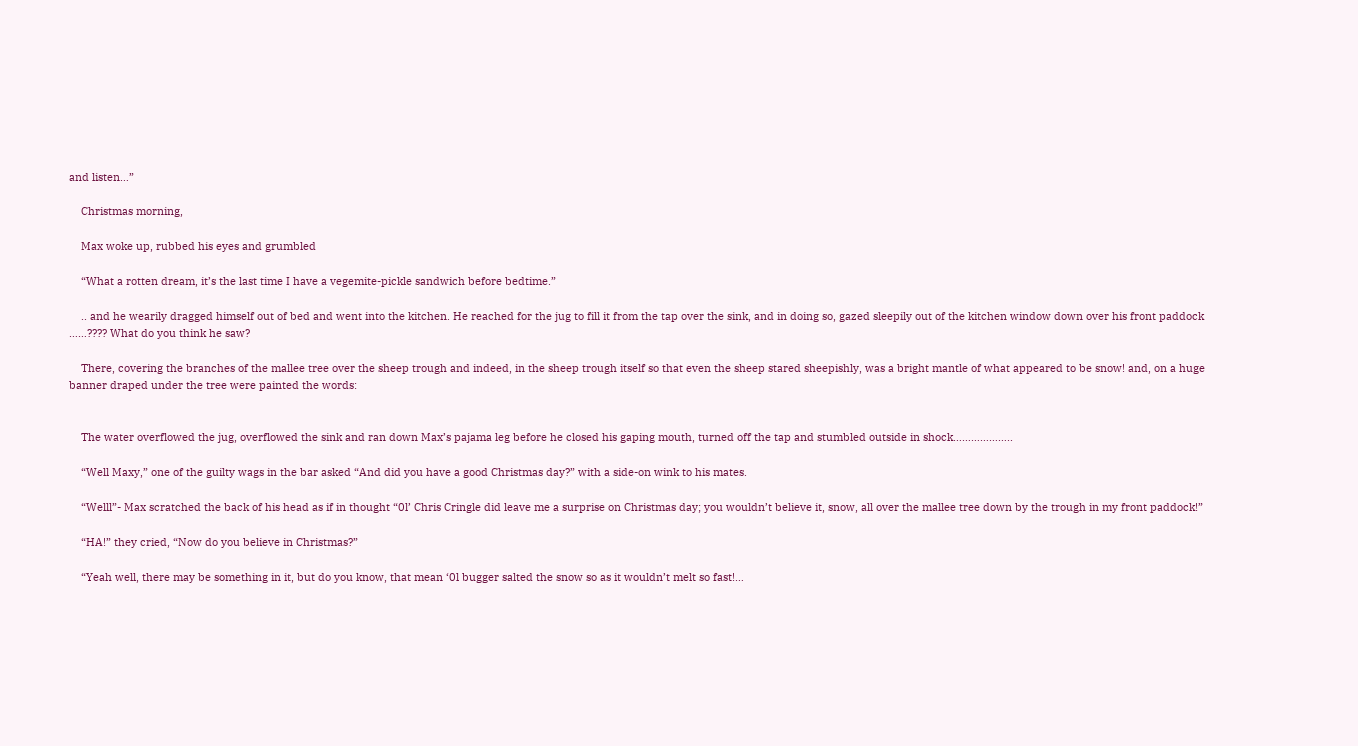and listen…”

    Christmas morning,

    Max woke up, rubbed his eyes and grumbled

    “What a rotten dream, it’s the last time I have a vegemite-pickle sandwich before bedtime.”

    .. and he wearily dragged himself out of bed and went into the kitchen. He reached for the jug to fill it from the tap over the sink, and in doing so, gazed sleepily out of the kitchen window down over his front paddock ……???? What do you think he saw?

    There, covering the branches of the mallee tree over the sheep trough and indeed, in the sheep trough itself so that even the sheep stared sheepishly, was a bright mantle of what appeared to be snow! and, on a huge banner draped under the tree were painted the words:


    The water overflowed the jug, overflowed the sink and ran down Max’s pajama leg before he closed his gaping mouth, turned off the tap and stumbled outside in shock………………..

    “Well Maxy,” one of the guilty wags in the bar asked “And did you have a good Christmas day?” with a side-on wink to his mates.

    “Welll”- Max scratched the back of his head as if in thought “0l’ Chris Cringle did leave me a surprise on Christmas day; you wouldn’t believe it, snow, all over the mallee tree down by the trough in my front paddock!”

    “HA!” they cried, “Now do you believe in Christmas?”

    “Yeah well, there may be something in it, but do you know, that mean ‘0l bugger salted the snow so as it wouldn’t melt so fast!…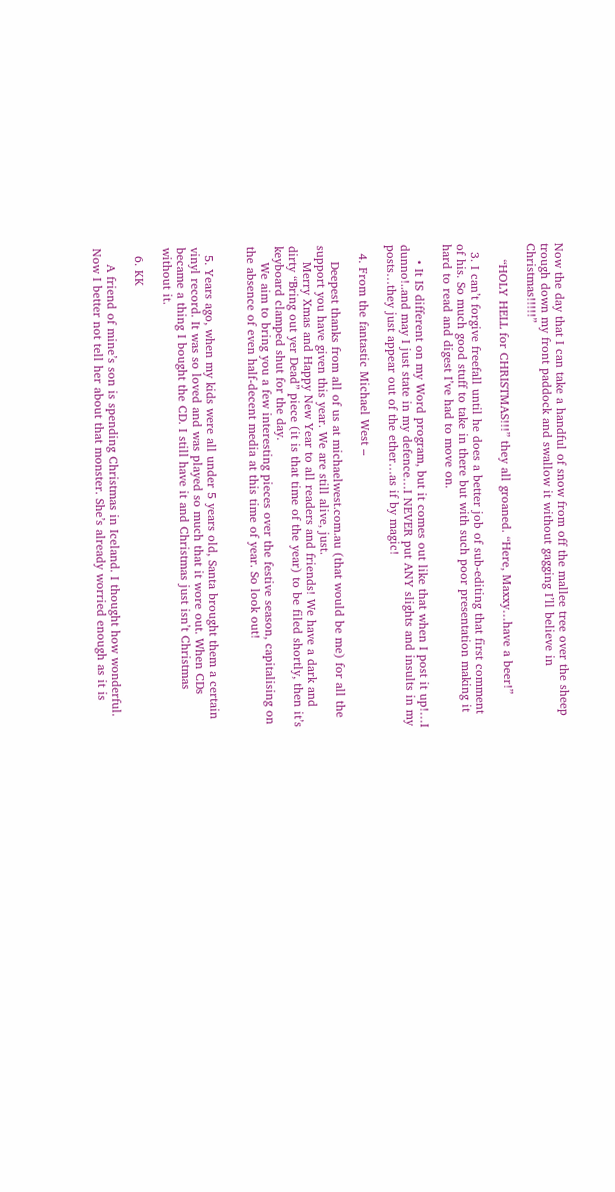Now the day that I can take a handful of snow from off the mallee tree over the sheep trough down my front paddock and swallow it without gagging I’ll believe in Christmas!!!!!”

    “HOLY HELL for CHRISTMAS!!!” they all groaned. “Here, Maxxy…have a beer!”

  3. I can’t forgive freefall until he does a better job of sub-editing that first comment of his. So much good stuff to take in there but with such poor presentation making it hard to read and digest I’ve had to move on.

    • It IS different on my Word program, but it comes out like that when I post it up!…I dunno!..and may I just state in my defence…I NEVER put ANY slights and insults in my posts…they just appear out of the ether…as if by magic!

  4. From the fantastic Michael West –

    Deepest thanks from all of us at michaelwest.com.au (that would be me) for all the support you have given this year. We are still alive, just.
    Merry Xmas and Happy New Year to all readers and friends! We have a dark and dirty “Bring out yer Dead” piece (it is that time of the year) to be filed shortly, then it’s keyboard clamped shut for the day.
    We aim to bring you a few interesting pieces over the festive season, capitalising on the absence of even half-decent media at this time of year. So look out!


  5. Years ago, when my kids were all under 5 years old, Santa brought them a certain vinyl record. It was so loved and was played so much that it wore out. When CDs became a thing I bought the CD. I still have it and Christmas just isn’t Christmas without it.

  6. KK

    A friend of mine’s son is spending Christmas in Iceland. I thought how wonderful. Now I better not tell her about that monster. She’s already worried enough as it is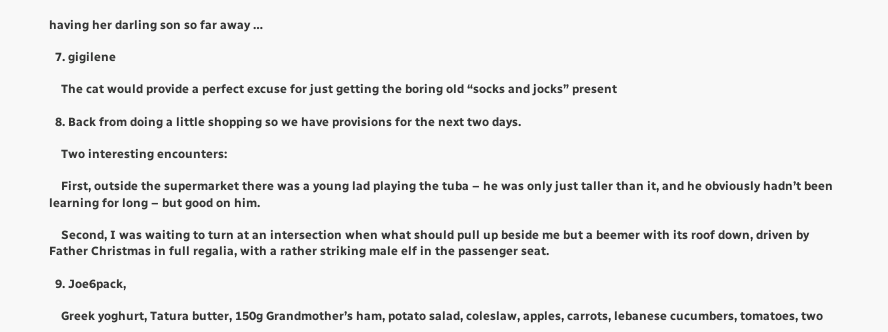having her darling son so far away …

  7. gigilene

    The cat would provide a perfect excuse for just getting the boring old “socks and jocks” present

  8. Back from doing a little shopping so we have provisions for the next two days.

    Two interesting encounters:

    First, outside the supermarket there was a young lad playing the tuba – he was only just taller than it, and he obviously hadn’t been learning for long – but good on him.

    Second, I was waiting to turn at an intersection when what should pull up beside me but a beemer with its roof down, driven by Father Christmas in full regalia, with a rather striking male elf in the passenger seat.

  9. Joe6pack,

    Greek yoghurt, Tatura butter, 150g Grandmother’s ham, potato salad, coleslaw, apples, carrots, lebanese cucumbers, tomatoes, two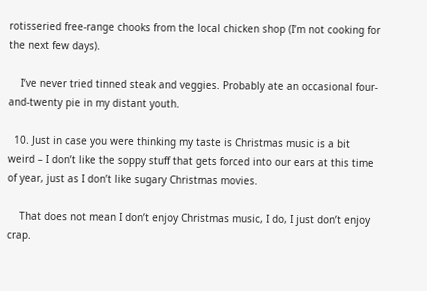rotisseried free-range chooks from the local chicken shop (I’m not cooking for the next few days).

    I’ve never tried tinned steak and veggies. Probably ate an occasional four-and-twenty pie in my distant youth.

  10. Just in case you were thinking my taste is Christmas music is a bit weird – I don’t like the soppy stuff that gets forced into our ears at this time of year, just as I don’t like sugary Christmas movies.

    That does not mean I don’t enjoy Christmas music, I do, I just don’t enjoy crap.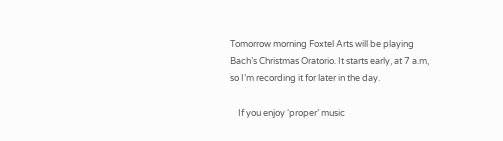Tomorrow morning Foxtel Arts will be playing Bach’s Christmas Oratorio. It starts early, at 7 a.m, so I’m recording it for later in the day.

    If you enjoy ‘proper’ music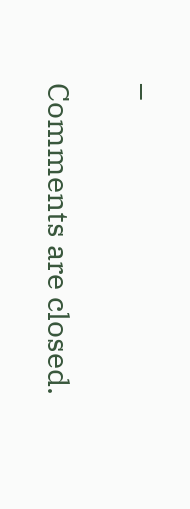–

Comments are closed.